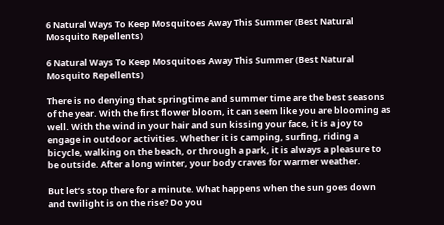6 Natural Ways To Keep Mosquitoes Away This Summer (Best Natural Mosquito Repellents)

6 Natural Ways To Keep Mosquitoes Away This Summer (Best Natural Mosquito Repellents)

There is no denying that springtime and summer time are the best seasons of the year. With the first flower bloom, it can seem like you are blooming as well. With the wind in your hair and sun kissing your face, it is a joy to engage in outdoor activities. Whether it is camping, surfing, riding a bicycle, walking on the beach, or through a park, it is always a pleasure to be outside. After a long winter, your body craves for warmer weather.

But let’s stop there for a minute. What happens when the sun goes down and twilight is on the rise? Do you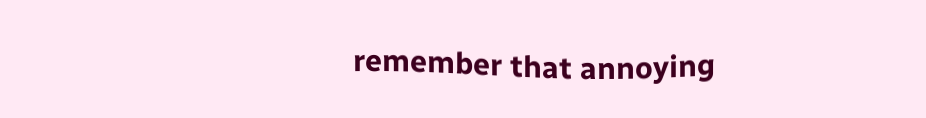remember that annoying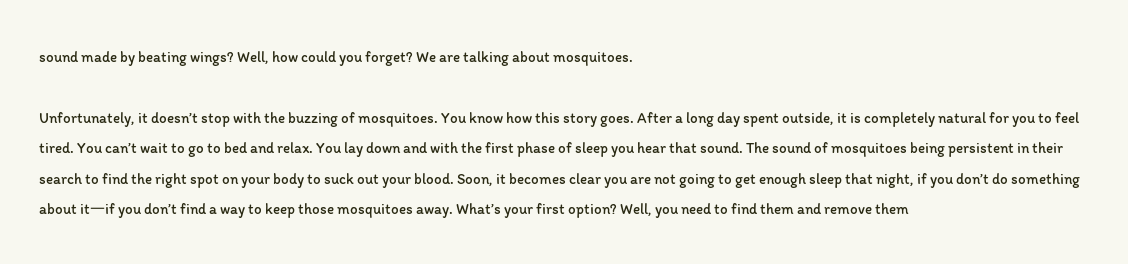sound made by beating wings? Well, how could you forget? We are talking about mosquitoes.

Unfortunately, it doesn’t stop with the buzzing of mosquitoes. You know how this story goes. After a long day spent outside, it is completely natural for you to feel tired. You can’t wait to go to bed and relax. You lay down and with the first phase of sleep you hear that sound. The sound of mosquitoes being persistent in their search to find the right spot on your body to suck out your blood. Soon, it becomes clear you are not going to get enough sleep that night, if you don’t do something about it一if you don’t find a way to keep those mosquitoes away. What’s your first option? Well, you need to find them and remove them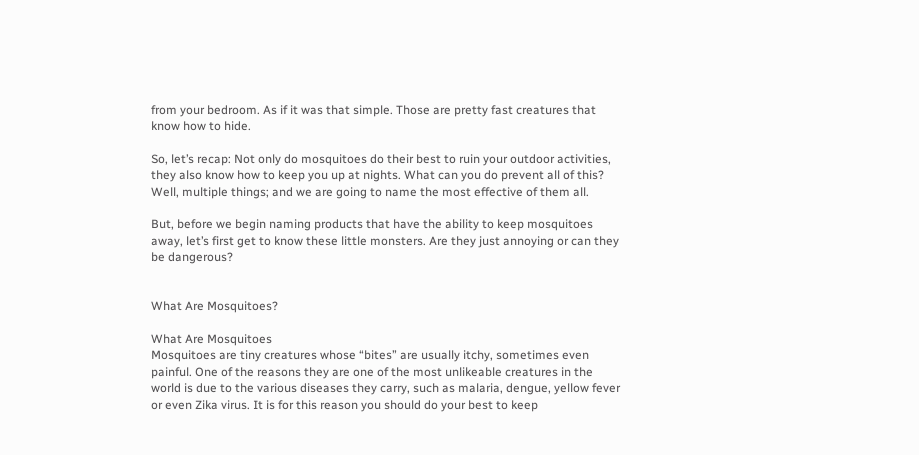from your bedroom. As if it was that simple. Those are pretty fast creatures that know how to hide.

So, let’s recap: Not only do mosquitoes do their best to ruin your outdoor activities, they also know how to keep you up at nights. What can you do prevent all of this? Well, multiple things; and we are going to name the most effective of them all.

But, before we begin naming products that have the ability to keep mosquitoes away, let’s first get to know these little monsters. Are they just annoying or can they be dangerous?


What Are Mosquitoes?

What Are Mosquitoes
Mosquitoes are tiny creatures whose “bites” are usually itchy, sometimes even painful. One of the reasons they are one of the most unlikeable creatures in the world is due to the various diseases they carry, such as malaria, dengue, yellow fever or even Zika virus. It is for this reason you should do your best to keep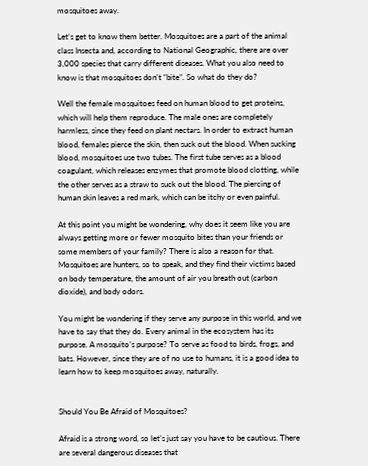mosquitoes away.

Let’s get to know them better. Mosquitoes are a part of the animal class Insecta and, according to National Geographic, there are over 3,000 species that carry different diseases. What you also need to know is that mosquitoes don’t “bite”. So what do they do?

Well the female mosquitoes feed on human blood to get proteins, which will help them reproduce. The male ones are completely harmless, since they feed on plant nectars. In order to extract human blood, females pierce the skin, then suck out the blood. When sucking blood, mosquitoes use two tubes. The first tube serves as a blood coagulant, which releases enzymes that promote blood clotting, while the other serves as a straw to suck out the blood. The piercing of human skin leaves a red mark, which can be itchy or even painful.

At this point you might be wondering, why does it seem like you are always getting more or fewer mosquito bites than your friends or some members of your family? There is also a reason for that. Mosquitoes are hunters, so to speak, and they find their victims based on body temperature, the amount of air you breath out (carbon dioxide), and body odors.

You might be wondering if they serve any purpose in this world, and we have to say that they do. Every animal in the ecosystem has its purpose. A mosquito’s purpose? To serve as food to birds, frogs, and bats. However, since they are of no use to humans, it is a good idea to learn how to keep mosquitoes away, naturally.


Should You Be Afraid of Mosquitoes?

Afraid is a strong word, so let’s just say you have to be cautious. There are several dangerous diseases that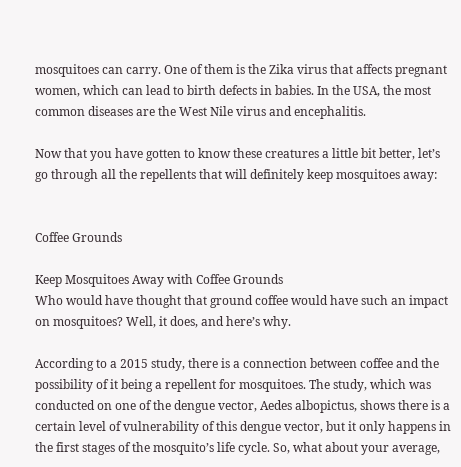mosquitoes can carry. One of them is the Zika virus that affects pregnant women, which can lead to birth defects in babies. In the USA, the most common diseases are the West Nile virus and encephalitis.

Now that you have gotten to know these creatures a little bit better, let’s go through all the repellents that will definitely keep mosquitoes away:


Coffee Grounds

Keep Mosquitoes Away with Coffee Grounds
Who would have thought that ground coffee would have such an impact on mosquitoes? Well, it does, and here’s why.

According to a 2015 study, there is a connection between coffee and the possibility of it being a repellent for mosquitoes. The study, which was conducted on one of the dengue vector, Aedes albopictus, shows there is a certain level of vulnerability of this dengue vector, but it only happens in the first stages of the mosquito’s life cycle. So, what about your average,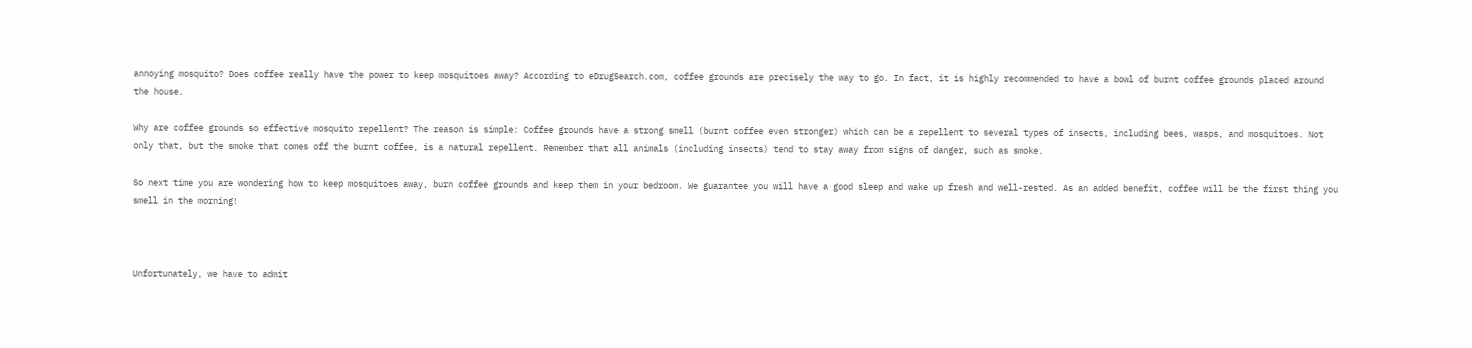annoying mosquito? Does coffee really have the power to keep mosquitoes away? According to eDrugSearch.com, coffee grounds are precisely the way to go. In fact, it is highly recommended to have a bowl of burnt coffee grounds placed around the house.

Why are coffee grounds so effective mosquito repellent? The reason is simple: Coffee grounds have a strong smell (burnt coffee even stronger) which can be a repellent to several types of insects, including bees, wasps, and mosquitoes. Not only that, but the smoke that comes off the burnt coffee, is a natural repellent. Remember that all animals (including insects) tend to stay away from signs of danger, such as smoke.

So next time you are wondering how to keep mosquitoes away, burn coffee grounds and keep them in your bedroom. We guarantee you will have a good sleep and wake up fresh and well-rested. As an added benefit, coffee will be the first thing you smell in the morning!



Unfortunately, we have to admit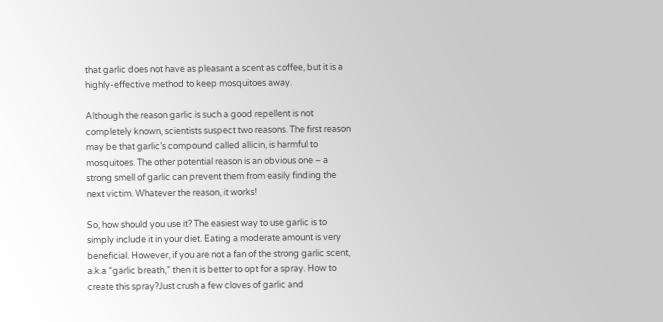that garlic does not have as pleasant a scent as coffee, but it is a highly-effective method to keep mosquitoes away.

Although the reason garlic is such a good repellent is not completely known, scientists suspect two reasons. The first reason may be that garlic’s compound called allicin, is harmful to mosquitoes. The other potential reason is an obvious one – a strong smell of garlic can prevent them from easily finding the next victim. Whatever the reason, it works!

So, how should you use it? The easiest way to use garlic is to simply include it in your diet. Eating a moderate amount is very beneficial. However, if you are not a fan of the strong garlic scent, a.k.a “garlic breath,” then it is better to opt for a spray. How to create this spray?Just crush a few cloves of garlic and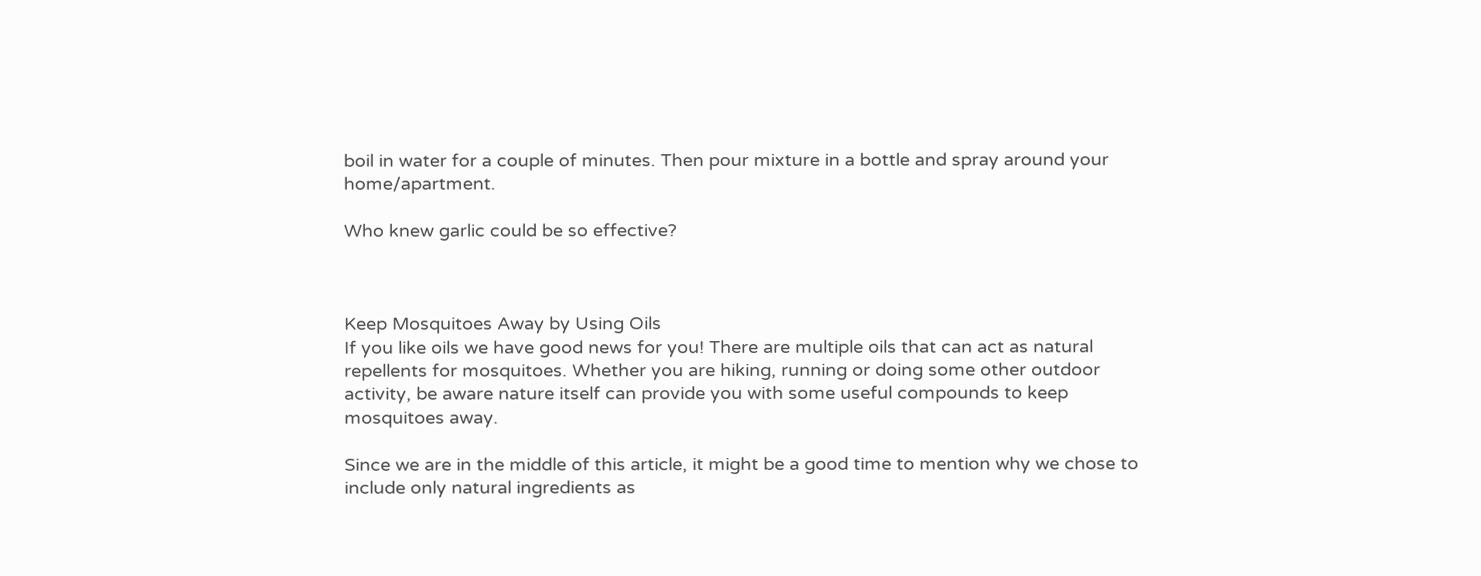boil in water for a couple of minutes. Then pour mixture in a bottle and spray around your home/apartment.

Who knew garlic could be so effective?



Keep Mosquitoes Away by Using Oils
If you like oils we have good news for you! There are multiple oils that can act as natural repellents for mosquitoes. Whether you are hiking, running or doing some other outdoor activity, be aware nature itself can provide you with some useful compounds to keep mosquitoes away.

Since we are in the middle of this article, it might be a good time to mention why we chose to include only natural ingredients as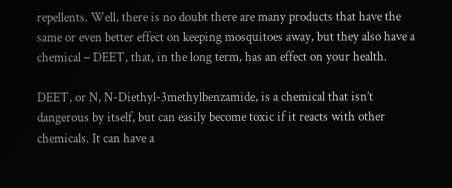repellents. Well, there is no doubt there are many products that have the same or even better effect on keeping mosquitoes away, but they also have a chemical – DEET, that, in the long term, has an effect on your health.

DEET, or N, N-Diethyl-3methylbenzamide, is a chemical that isn’t dangerous by itself, but can easily become toxic if it reacts with other chemicals. It can have a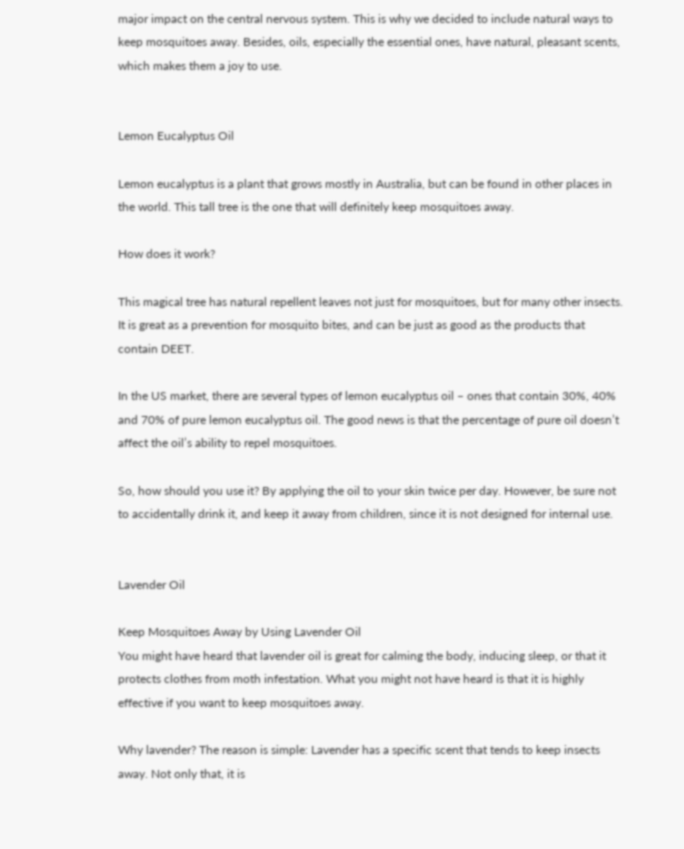major impact on the central nervous system. This is why we decided to include natural ways to keep mosquitoes away. Besides, oils, especially the essential ones, have natural, pleasant scents, which makes them a joy to use.


Lemon Eucalyptus Oil

Lemon eucalyptus is a plant that grows mostly in Australia, but can be found in other places in the world. This tall tree is the one that will definitely keep mosquitoes away.

How does it work?

This magical tree has natural repellent leaves not just for mosquitoes, but for many other insects. It is great as a prevention for mosquito bites, and can be just as good as the products that contain DEET.

In the US market, there are several types of lemon eucalyptus oil – ones that contain 30%, 40% and 70% of pure lemon eucalyptus oil. The good news is that the percentage of pure oil doesn’t affect the oil’s ability to repel mosquitoes.

So, how should you use it? By applying the oil to your skin twice per day. However, be sure not to accidentally drink it, and keep it away from children, since it is not designed for internal use.


Lavender Oil

Keep Mosquitoes Away by Using Lavender Oil
You might have heard that lavender oil is great for calming the body, inducing sleep, or that it protects clothes from moth infestation. What you might not have heard is that it is highly effective if you want to keep mosquitoes away.

Why lavender? The reason is simple: Lavender has a specific scent that tends to keep insects away. Not only that, it is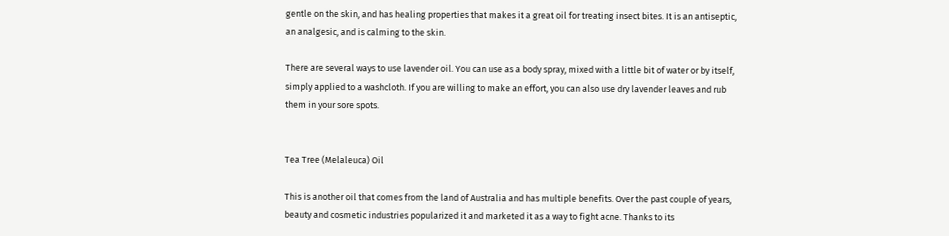gentle on the skin, and has healing properties that makes it a great oil for treating insect bites. It is an antiseptic, an analgesic, and is calming to the skin.

There are several ways to use lavender oil. You can use as a body spray, mixed with a little bit of water or by itself, simply applied to a washcloth. If you are willing to make an effort, you can also use dry lavender leaves and rub them in your sore spots.


Tea Tree (Melaleuca) Oil

This is another oil that comes from the land of Australia and has multiple benefits. Over the past couple of years, beauty and cosmetic industries popularized it and marketed it as a way to fight acne. Thanks to its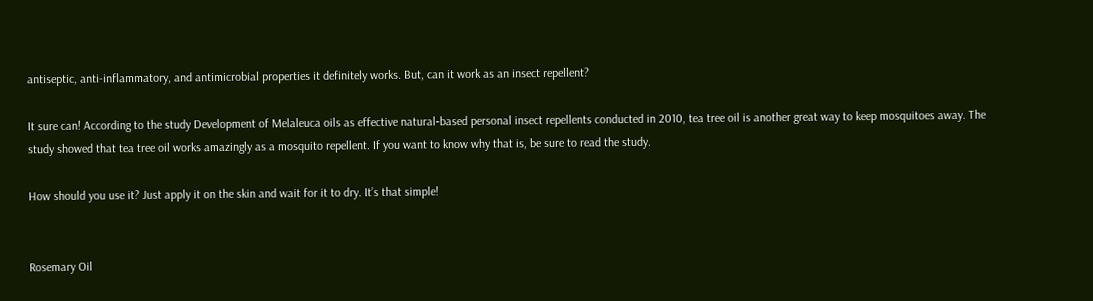antiseptic, anti-inflammatory, and antimicrobial properties it definitely works. But, can it work as an insect repellent?

It sure can! According to the study Development of Melaleuca oils as effective natural‐based personal insect repellents conducted in 2010, tea tree oil is another great way to keep mosquitoes away. The study showed that tea tree oil works amazingly as a mosquito repellent. If you want to know why that is, be sure to read the study.

How should you use it? Just apply it on the skin and wait for it to dry. It’s that simple!


Rosemary Oil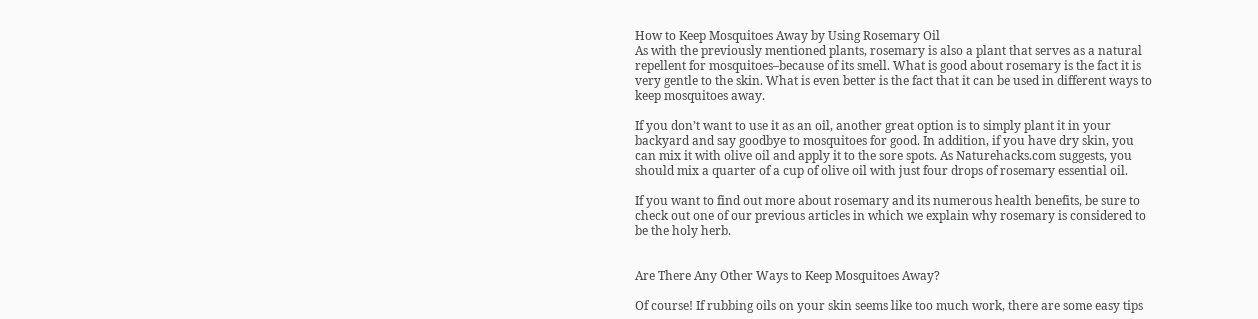How to Keep Mosquitoes Away by Using Rosemary Oil
As with the previously mentioned plants, rosemary is also a plant that serves as a natural repellent for mosquitoes–because of its smell. What is good about rosemary is the fact it is very gentle to the skin. What is even better is the fact that it can be used in different ways to keep mosquitoes away.

If you don’t want to use it as an oil, another great option is to simply plant it in your backyard and say goodbye to mosquitoes for good. In addition, if you have dry skin, you can mix it with olive oil and apply it to the sore spots. As Naturehacks.com suggests, you should mix a quarter of a cup of olive oil with just four drops of rosemary essential oil.

If you want to find out more about rosemary and its numerous health benefits, be sure to check out one of our previous articles in which we explain why rosemary is considered to be the holy herb.


Are There Any Other Ways to Keep Mosquitoes Away?

Of course! If rubbing oils on your skin seems like too much work, there are some easy tips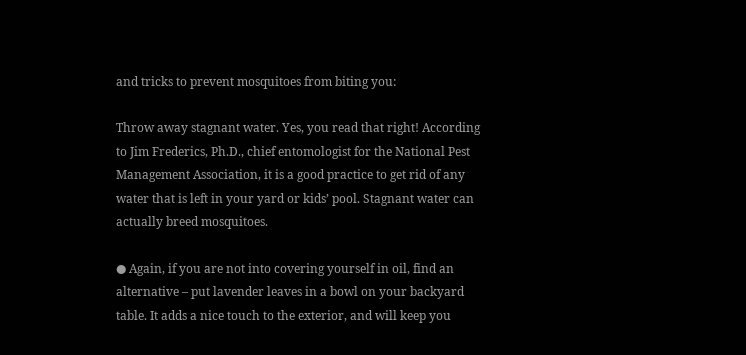and tricks to prevent mosquitoes from biting you:

Throw away stagnant water. Yes, you read that right! According to Jim Frederics, Ph.D., chief entomologist for the National Pest Management Association, it is a good practice to get rid of any water that is left in your yard or kids’ pool. Stagnant water can actually breed mosquitoes.

● Again, if you are not into covering yourself in oil, find an alternative – put lavender leaves in a bowl on your backyard table. It adds a nice touch to the exterior, and will keep you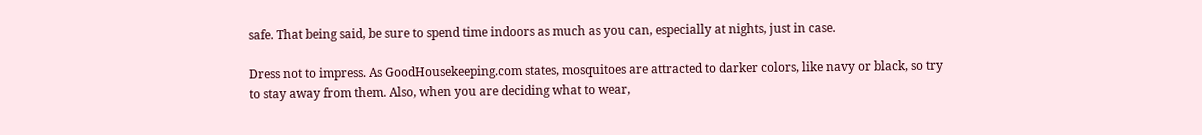safe. That being said, be sure to spend time indoors as much as you can, especially at nights, just in case.

Dress not to impress. As GoodHousekeeping.com states, mosquitoes are attracted to darker colors, like navy or black, so try to stay away from them. Also, when you are deciding what to wear,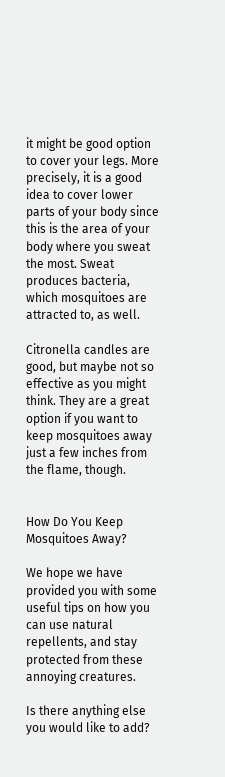it might be good option to cover your legs. More precisely, it is a good idea to cover lower parts of your body since this is the area of your body where you sweat the most. Sweat produces bacteria, which mosquitoes are attracted to, as well.

Citronella candles are good, but maybe not so effective as you might think. They are a great option if you want to keep mosquitoes away just a few inches from the flame, though.


How Do You Keep Mosquitoes Away?

We hope we have provided you with some useful tips on how you can use natural repellents, and stay protected from these annoying creatures.

Is there anything else you would like to add?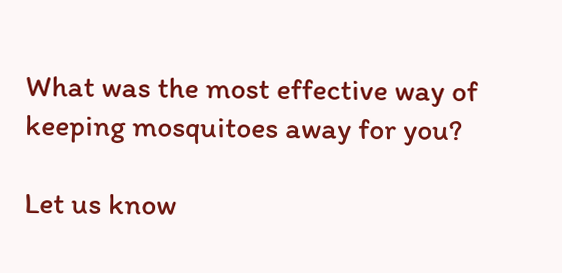What was the most effective way of keeping mosquitoes away for you?

Let us know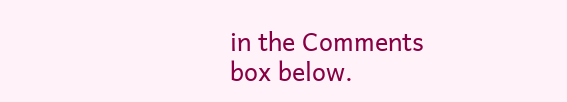in the Comments box below.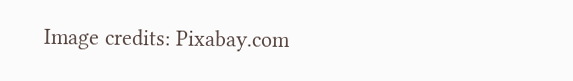Image credits: Pixabay.com